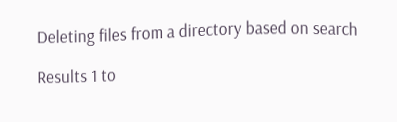Deleting files from a directory based on search

Results 1 to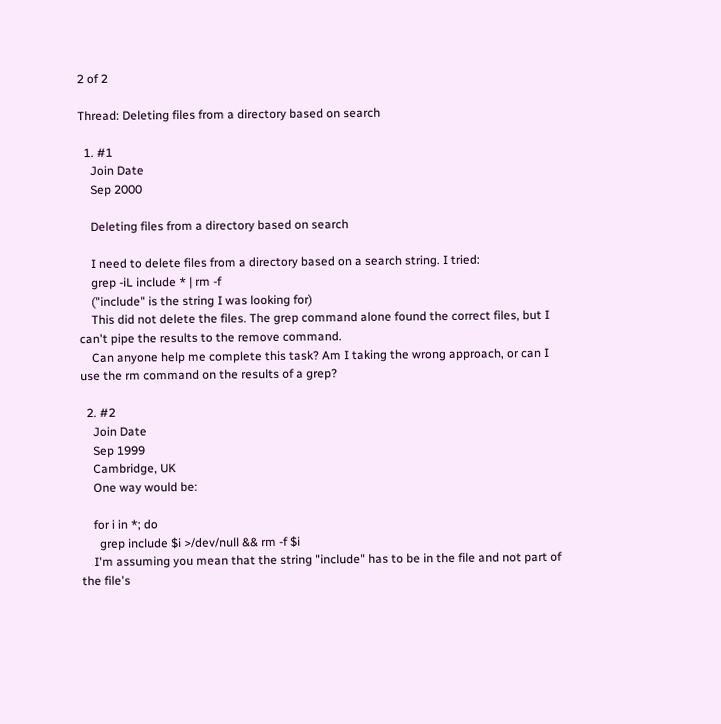2 of 2

Thread: Deleting files from a directory based on search

  1. #1
    Join Date
    Sep 2000

    Deleting files from a directory based on search

    I need to delete files from a directory based on a search string. I tried:
    grep -iL include * | rm -f
    ("include" is the string I was looking for)
    This did not delete the files. The grep command alone found the correct files, but I can't pipe the results to the remove command.
    Can anyone help me complete this task? Am I taking the wrong approach, or can I use the rm command on the results of a grep?

  2. #2
    Join Date
    Sep 1999
    Cambridge, UK
    One way would be:

    for i in *; do
      grep include $i >/dev/null && rm -f $i
    I'm assuming you mean that the string "include" has to be in the file and not part of the file's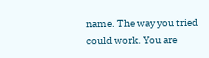name. The way you tried could work. You are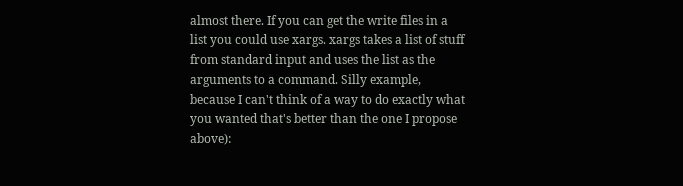almost there. If you can get the write files in a list you could use xargs. xargs takes a list of stuff from standard input and uses the list as the arguments to a command. Silly example, because I can't think of a way to do exactly what you wanted that's better than the one I propose above):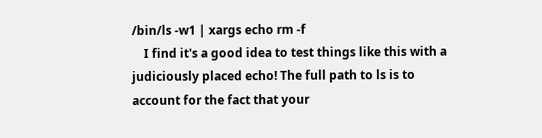/bin/ls -w1 | xargs echo rm -f
    I find it's a good idea to test things like this with a judiciously placed echo! The full path to ls is to account for the fact that your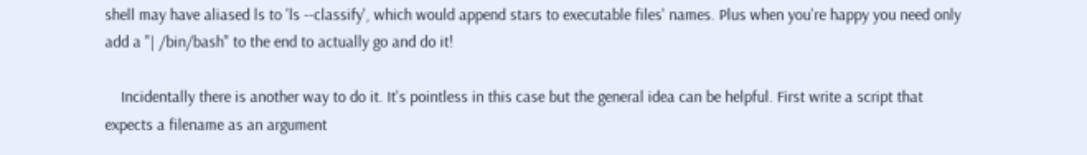shell may have aliased ls to 'ls --classify', which would append stars to executable files' names. Plus when you're happy you need only add a "| /bin/bash" to the end to actually go and do it!

    Incidentally there is another way to do it. It's pointless in this case but the general idea can be helpful. First write a script that expects a filename as an argument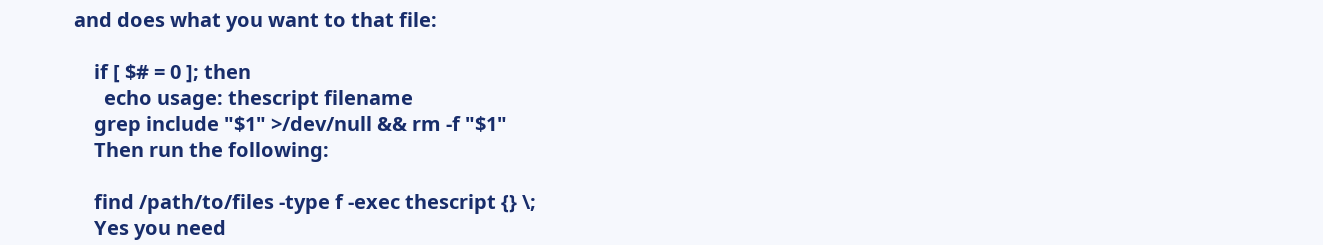and does what you want to that file:

    if [ $# = 0 ]; then
      echo usage: thescript filename
    grep include "$1" >/dev/null && rm -f "$1"
    Then run the following:

    find /path/to/files -type f -exec thescript {} \;
    Yes you need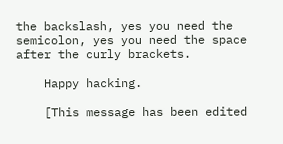the backslash, yes you need the semicolon, yes you need the space after the curly brackets.

    Happy hacking.

    [This message has been edited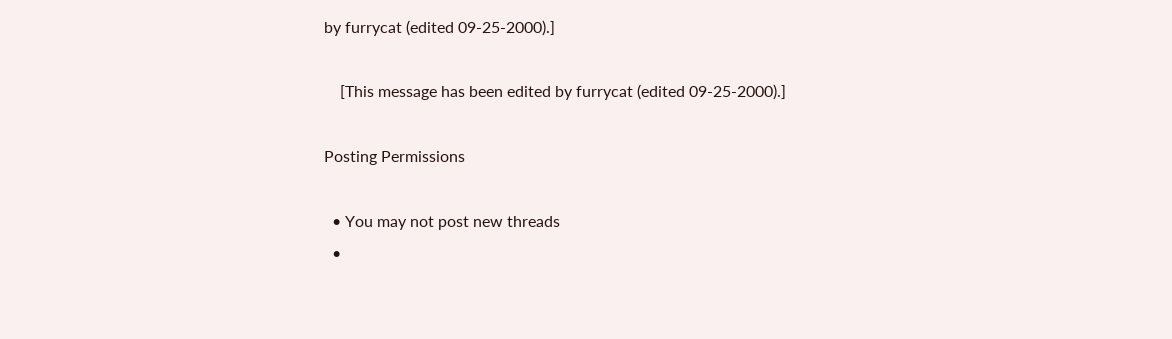by furrycat (edited 09-25-2000).]

    [This message has been edited by furrycat (edited 09-25-2000).]

Posting Permissions

  • You may not post new threads
  •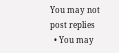You may not post replies
  • You may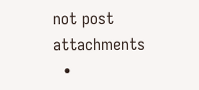not post attachments
  •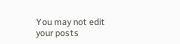You may not edit your posts